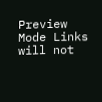Preview Mode Links will not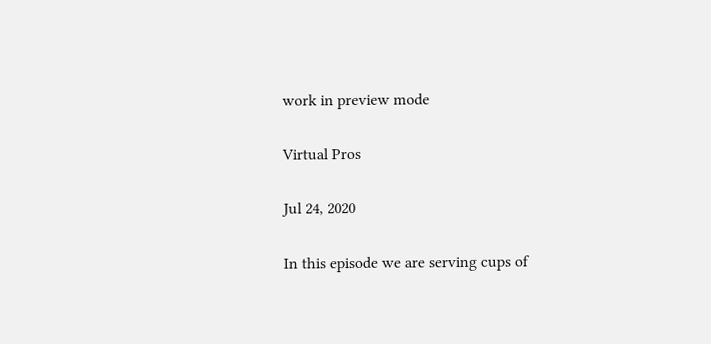work in preview mode

Virtual Pros

Jul 24, 2020

In this episode we are serving cups of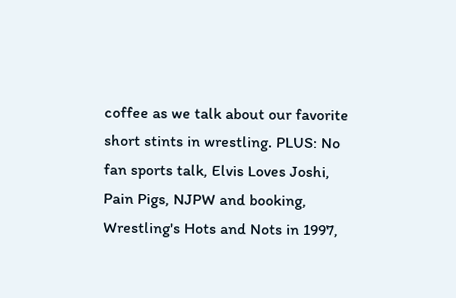coffee as we talk about our favorite short stints in wrestling. PLUS: No fan sports talk, Elvis Loves Joshi, Pain Pigs, NJPW and booking, Wrestling's Hots and Nots in 1997,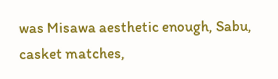was Misawa aesthetic enough, Sabu, casket matches,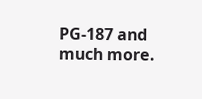PG-187 and much more.